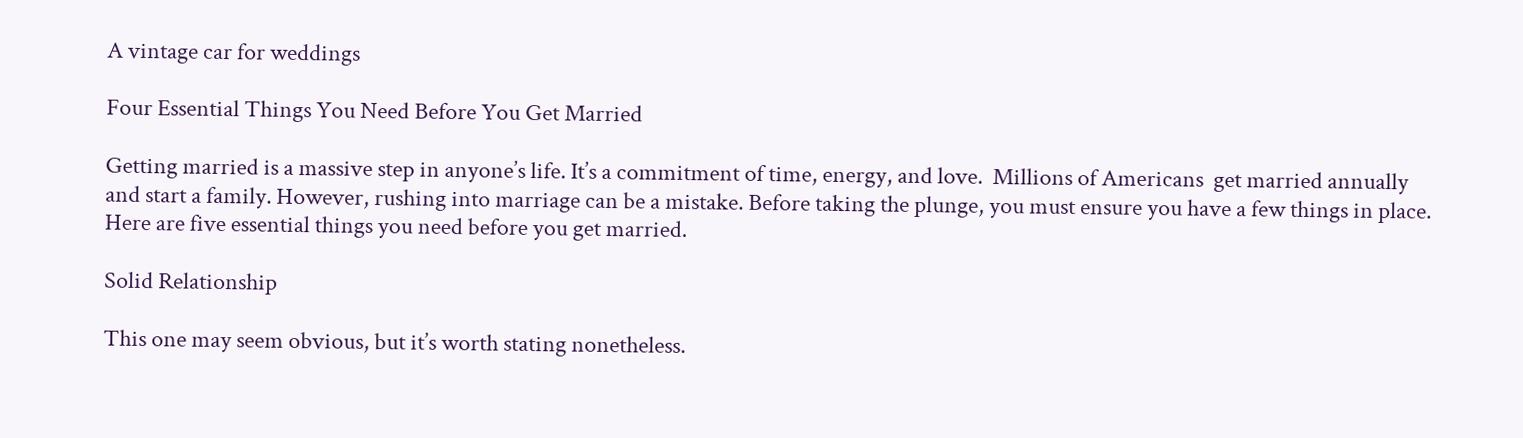A vintage car for weddings

Four Essential Things You Need Before You Get Married

Getting married is a massive step in anyone’s life. It’s a commitment of time, energy, and love.  Millions of Americans  get married annually and start a family. However, rushing into marriage can be a mistake. Before taking the plunge, you must ensure you have a few things in place. Here are five essential things you need before you get married.

Solid Relationship

This one may seem obvious, but it’s worth stating nonetheless.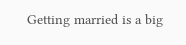Getting married is a big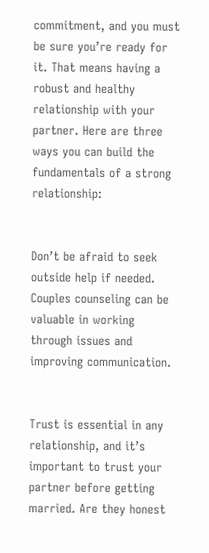commitment, and you must be sure you’re ready for it. That means having a robust and healthy relationship with your partner. Here are three ways you can build the fundamentals of a strong relationship:


Don’t be afraid to seek outside help if needed. Couples counseling can be valuable in working through issues and improving communication.


Trust is essential in any relationship, and it’s important to trust your partner before getting married. Are they honest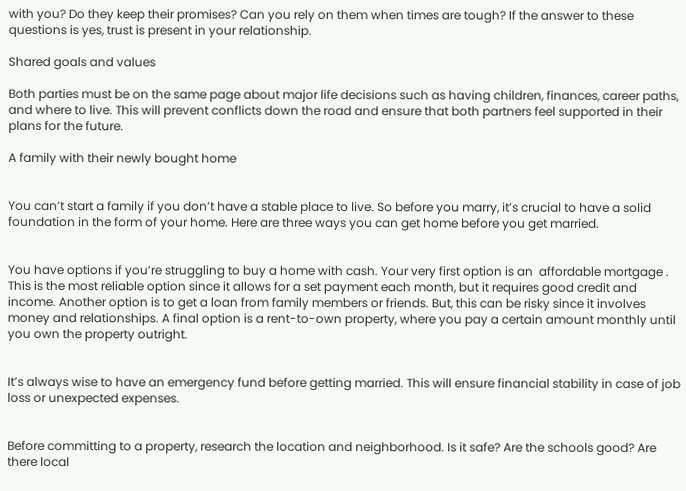with you? Do they keep their promises? Can you rely on them when times are tough? If the answer to these questions is yes, trust is present in your relationship.

Shared goals and values

Both parties must be on the same page about major life decisions such as having children, finances, career paths, and where to live. This will prevent conflicts down the road and ensure that both partners feel supported in their plans for the future.

A family with their newly bought home


You can’t start a family if you don’t have a stable place to live. So before you marry, it’s crucial to have a solid foundation in the form of your home. Here are three ways you can get home before you get married.


You have options if you’re struggling to buy a home with cash. Your very first option is an  affordable mortgage . This is the most reliable option since it allows for a set payment each month, but it requires good credit and income. Another option is to get a loan from family members or friends. But, this can be risky since it involves money and relationships. A final option is a rent-to-own property, where you pay a certain amount monthly until you own the property outright.


It’s always wise to have an emergency fund before getting married. This will ensure financial stability in case of job loss or unexpected expenses.


Before committing to a property, research the location and neighborhood. Is it safe? Are the schools good? Are there local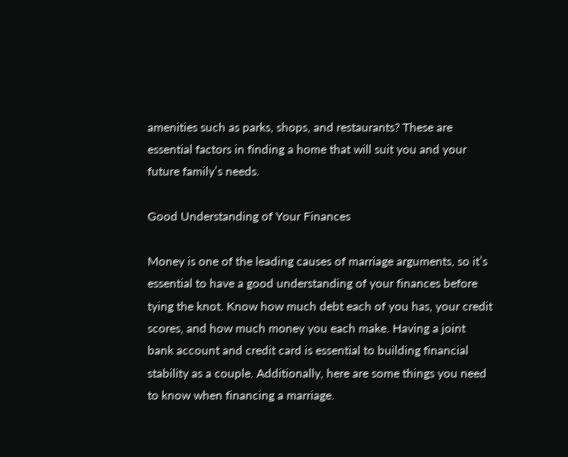amenities such as parks, shops, and restaurants? These are essential factors in finding a home that will suit you and your future family’s needs.

Good Understanding of Your Finances

Money is one of the leading causes of marriage arguments, so it’s essential to have a good understanding of your finances before tying the knot. Know how much debt each of you has, your credit scores, and how much money you each make. Having a joint bank account and credit card is essential to building financial stability as a couple. Additionally, here are some things you need to know when financing a marriage.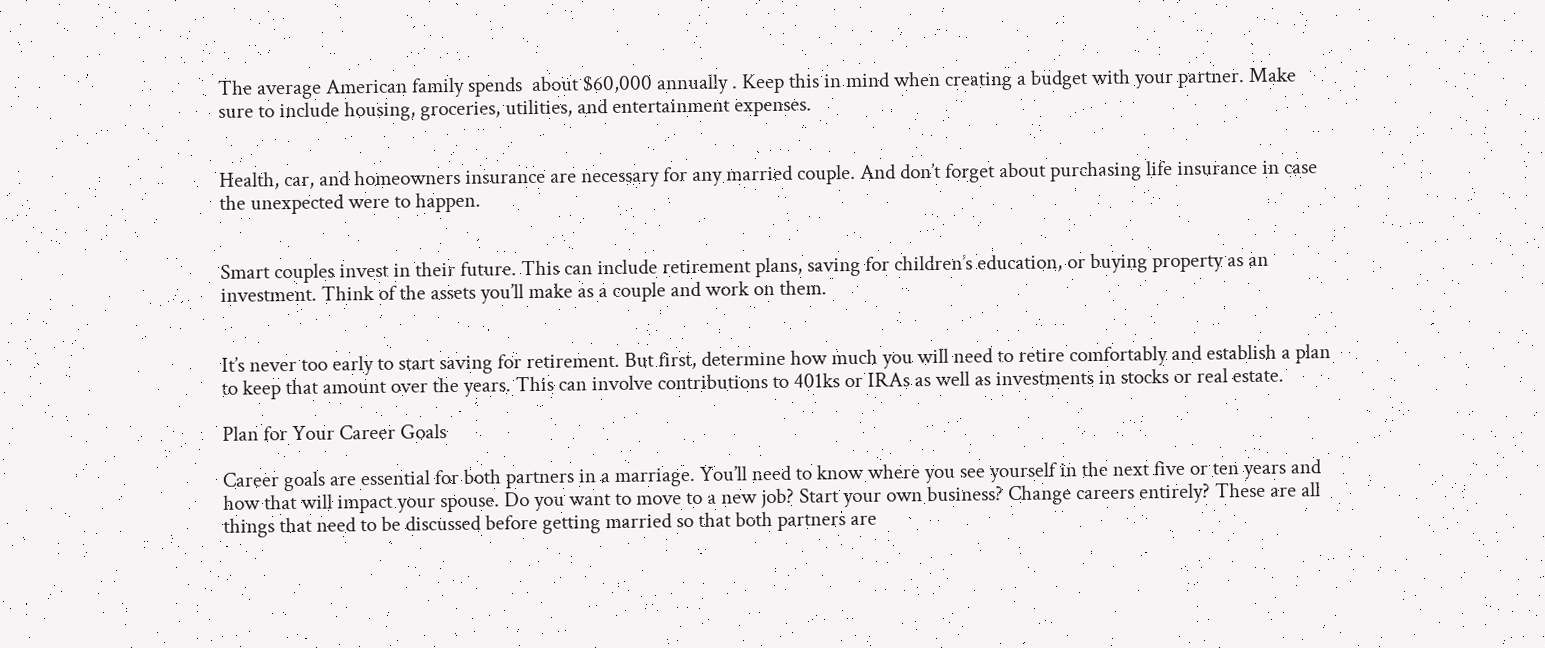The average American family spends  about $60,000 annually . Keep this in mind when creating a budget with your partner. Make sure to include housing, groceries, utilities, and entertainment expenses.


Health, car, and homeowners insurance are necessary for any married couple. And don’t forget about purchasing life insurance in case the unexpected were to happen.


Smart couples invest in their future. This can include retirement plans, saving for children’s education, or buying property as an investment. Think of the assets you’ll make as a couple and work on them.


It’s never too early to start saving for retirement. But first, determine how much you will need to retire comfortably and establish a plan to keep that amount over the years. This can involve contributions to 401ks or IRAs as well as investments in stocks or real estate.

Plan for Your Career Goals

Career goals are essential for both partners in a marriage. You’ll need to know where you see yourself in the next five or ten years and how that will impact your spouse. Do you want to move to a new job? Start your own business? Change careers entirely? These are all things that need to be discussed before getting married so that both partners are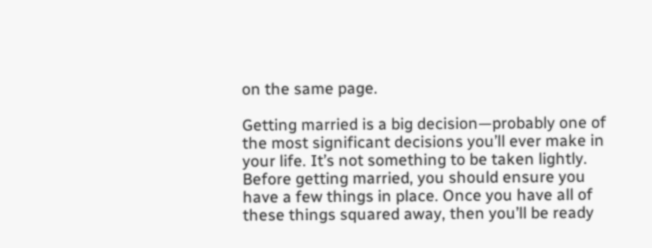on the same page.

Getting married is a big decision—probably one of the most significant decisions you’ll ever make in your life. It’s not something to be taken lightly. Before getting married, you should ensure you have a few things in place. Once you have all of these things squared away, then you’ll be ready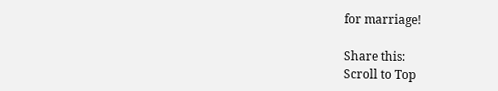for marriage!

Share this:
Scroll to Top